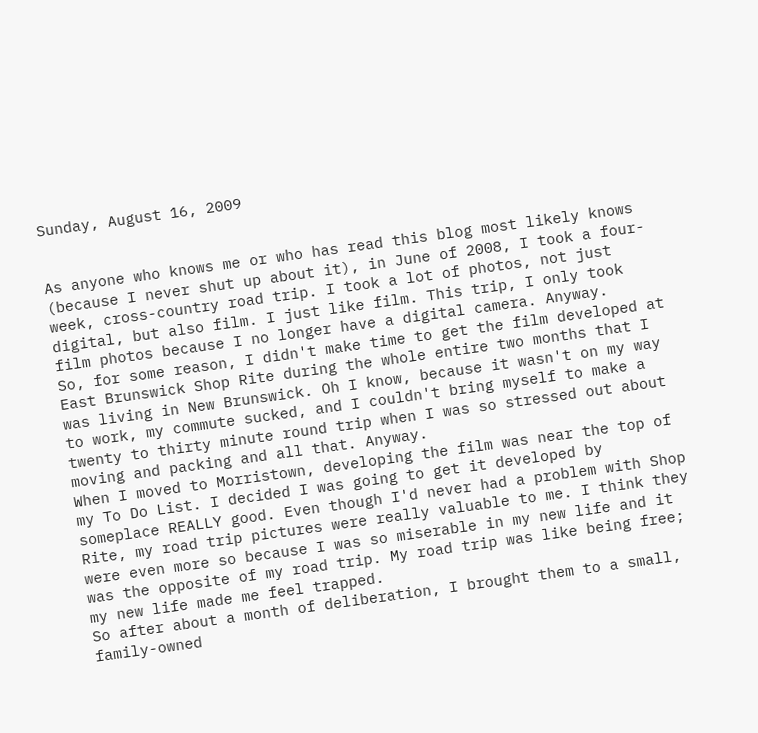Sunday, August 16, 2009


As anyone who knows me or who has read this blog most likely knows (because I never shut up about it), in June of 2008, I took a four-week, cross-country road trip. I took a lot of photos, not just digital, but also film. I just like film. This trip, I only took film photos because I no longer have a digital camera. Anyway.
So, for some reason, I didn't make time to get the film developed at East Brunswick Shop Rite during the whole entire two months that I was living in New Brunswick. Oh I know, because it wasn't on my way to work, my commute sucked, and I couldn't bring myself to make a twenty to thirty minute round trip when I was so stressed out about moving and packing and all that. Anyway.
When I moved to Morristown, developing the film was near the top of my To Do List. I decided I was going to get it developed by someplace REALLY good. Even though I'd never had a problem with Shop Rite, my road trip pictures were really valuable to me. I think they were even more so because I was so miserable in my new life and it was the opposite of my road trip. My road trip was like being free; my new life made me feel trapped.
So after about a month of deliberation, I brought them to a small, family-owned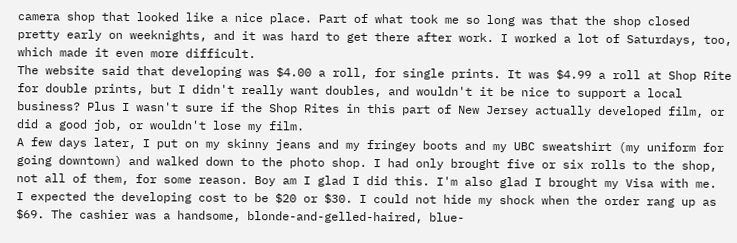camera shop that looked like a nice place. Part of what took me so long was that the shop closed pretty early on weeknights, and it was hard to get there after work. I worked a lot of Saturdays, too, which made it even more difficult.
The website said that developing was $4.00 a roll, for single prints. It was $4.99 a roll at Shop Rite for double prints, but I didn't really want doubles, and wouldn't it be nice to support a local business? Plus I wasn't sure if the Shop Rites in this part of New Jersey actually developed film, or did a good job, or wouldn't lose my film.
A few days later, I put on my skinny jeans and my fringey boots and my UBC sweatshirt (my uniform for going downtown) and walked down to the photo shop. I had only brought five or six rolls to the shop, not all of them, for some reason. Boy am I glad I did this. I'm also glad I brought my Visa with me.
I expected the developing cost to be $20 or $30. I could not hide my shock when the order rang up as $69. The cashier was a handsome, blonde-and-gelled-haired, blue-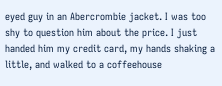eyed guy in an Abercrombie jacket. I was too shy to question him about the price. I just handed him my credit card, my hands shaking a little, and walked to a coffeehouse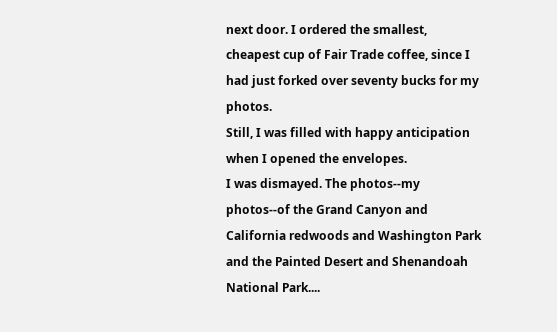next door. I ordered the smallest, cheapest cup of Fair Trade coffee, since I had just forked over seventy bucks for my photos.
Still, I was filled with happy anticipation when I opened the envelopes.
I was dismayed. The photos--my photos--of the Grand Canyon and California redwoods and Washington Park and the Painted Desert and Shenandoah National Park....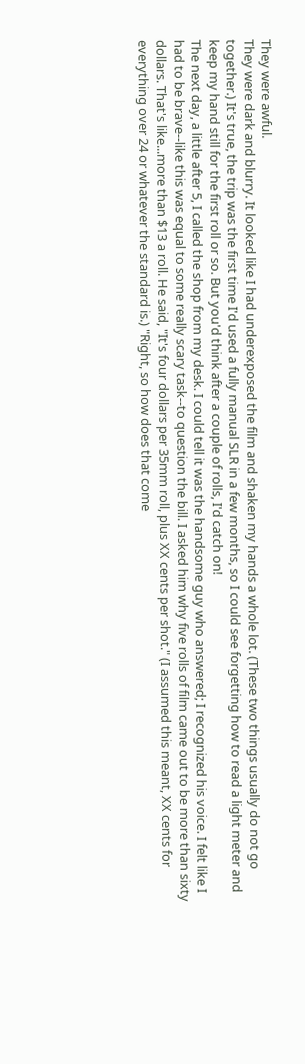They were awful.
They were dark and blurry. It looked like I had underexposed the film and shaken my hands a whole lot. (These two things usually do not go together.) It's true, the trip was the first time I'd used a fully manual SLR in a few months, so I could see forgetting how to read a light meter and keep my hand still for the first roll or so. But you'd think after a couple of rolls, I'd catch on!
The next day, a little after 5, I called the shop from my desk. I could tell it was the handsome guy who answered; I recognized his voice. I felt like I had to be brave--like this was equal to some really scary task--to question the bill. I asked him why five rolls of film came out to be more than sixty dollars. That's like...more than $13 a roll. He said, "It's four dollars per 35mm roll, plus XX cents per shot." (I assumed this meant, XX cents for everything over 24 or whatever the standard is.) "Right, so how does that come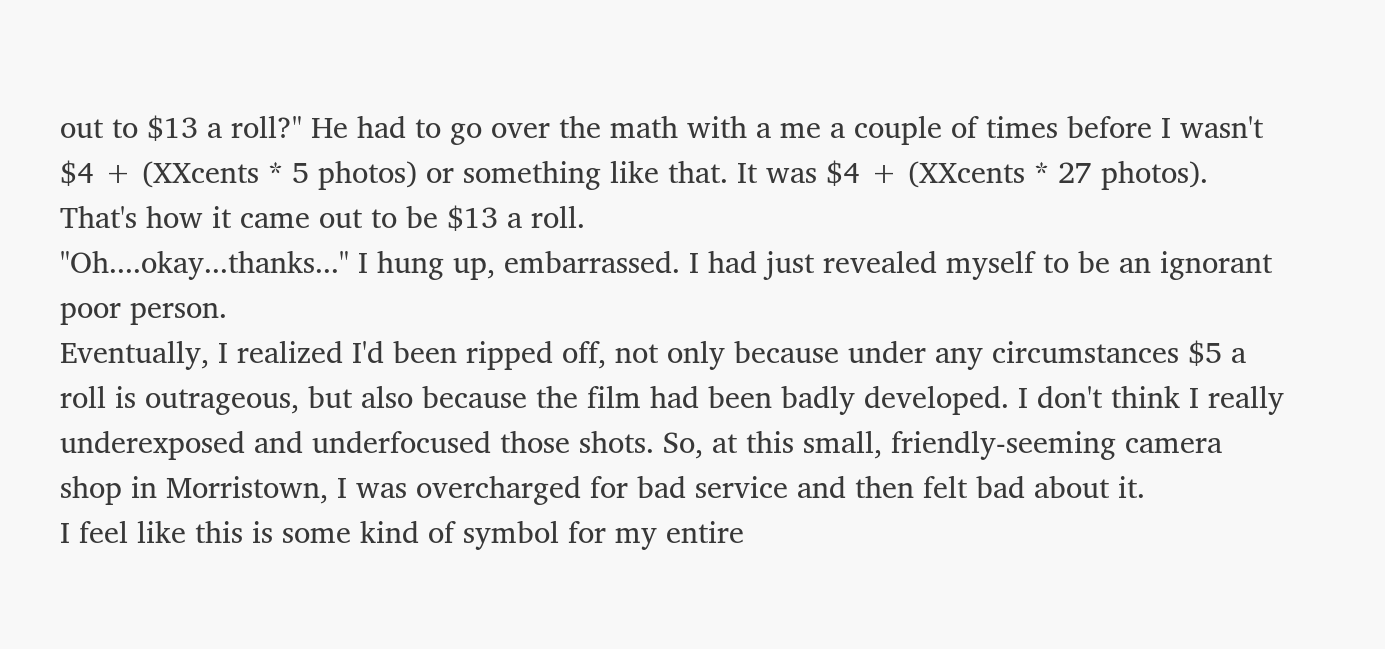out to $13 a roll?" He had to go over the math with a me a couple of times before I wasn't $4 + (XXcents * 5 photos) or something like that. It was $4 + (XXcents * 27 photos). That's how it came out to be $13 a roll.
"Oh....okay...thanks..." I hung up, embarrassed. I had just revealed myself to be an ignorant poor person.
Eventually, I realized I'd been ripped off, not only because under any circumstances $5 a roll is outrageous, but also because the film had been badly developed. I don't think I really underexposed and underfocused those shots. So, at this small, friendly-seeming camera shop in Morristown, I was overcharged for bad service and then felt bad about it.
I feel like this is some kind of symbol for my entire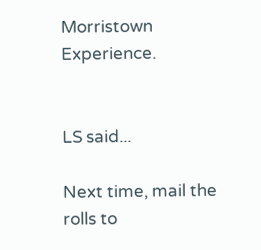Morristown Experience.


LS said...

Next time, mail the rolls to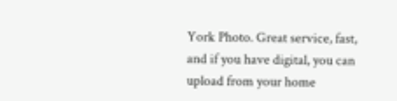York Photo. Great service, fast, and if you have digital, you can upload from your home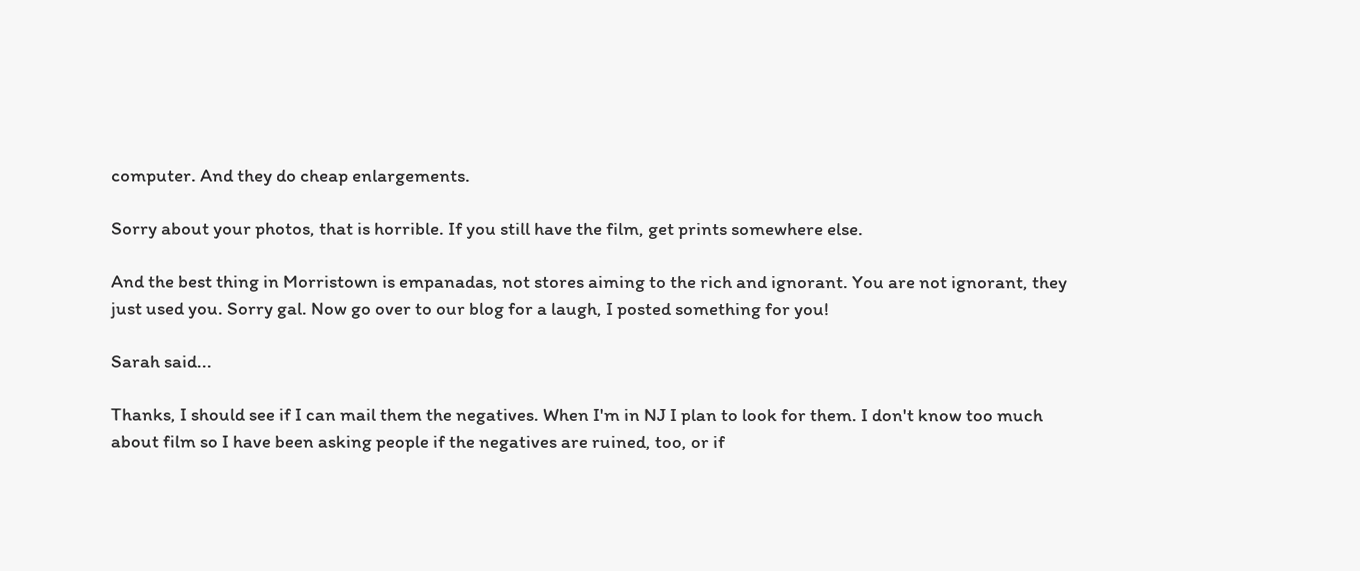computer. And they do cheap enlargements.

Sorry about your photos, that is horrible. If you still have the film, get prints somewhere else.

And the best thing in Morristown is empanadas, not stores aiming to the rich and ignorant. You are not ignorant, they just used you. Sorry gal. Now go over to our blog for a laugh, I posted something for you!

Sarah said...

Thanks, I should see if I can mail them the negatives. When I'm in NJ I plan to look for them. I don't know too much about film so I have been asking people if the negatives are ruined, too, or if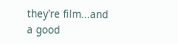they're film...and a good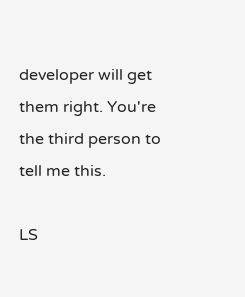developer will get them right. You're the third person to tell me this.

LS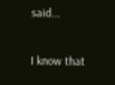said...

I know that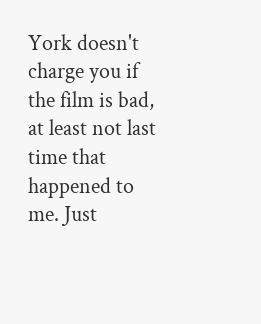York doesn't charge you if the film is bad, at least not last time that happened to me. Just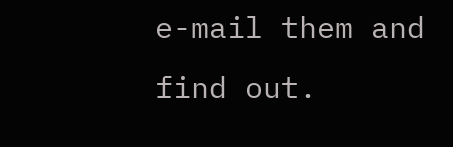e-mail them and find out.